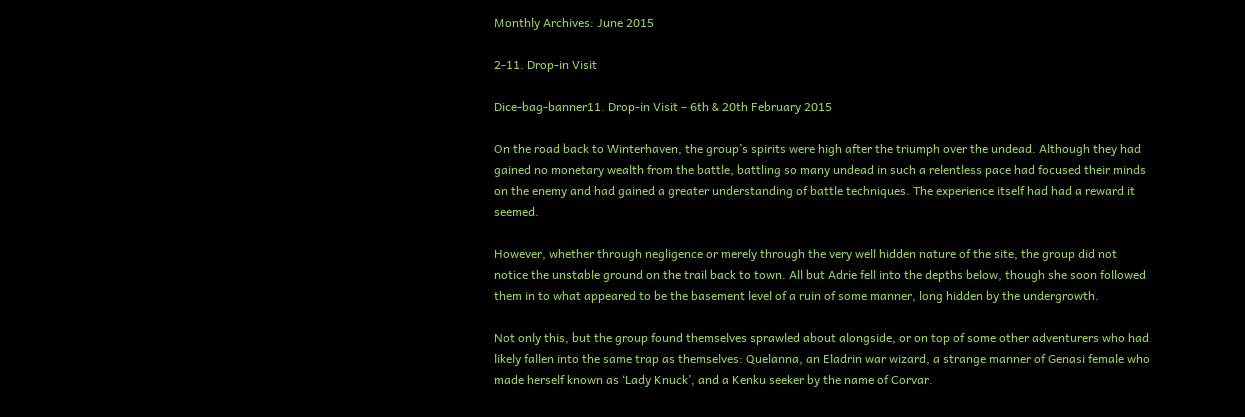Monthly Archives: June 2015

2-11. Drop-in Visit

Dice-bag-banner11. Drop-in Visit – 6th & 20th February 2015

On the road back to Winterhaven, the group’s spirits were high after the triumph over the undead. Although they had gained no monetary wealth from the battle, battling so many undead in such a relentless pace had focused their minds on the enemy and had gained a greater understanding of battle techniques. The experience itself had had a reward it seemed.

However, whether through negligence or merely through the very well hidden nature of the site, the group did not notice the unstable ground on the trail back to town. All but Adrie fell into the depths below, though she soon followed them in to what appeared to be the basement level of a ruin of some manner, long hidden by the undergrowth.

Not only this, but the group found themselves sprawled about alongside, or on top of some other adventurers who had likely fallen into the same trap as themselves: Quelanna, an Eladrin war wizard, a strange manner of Genasi female who made herself known as ‘Lady Knuck’, and a Kenku seeker by the name of Corvar.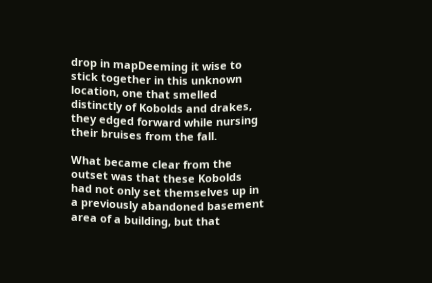drop in mapDeeming it wise to stick together in this unknown location, one that smelled distinctly of Kobolds and drakes, they edged forward while nursing their bruises from the fall.

What became clear from the outset was that these Kobolds had not only set themselves up in a previously abandoned basement area of a building, but that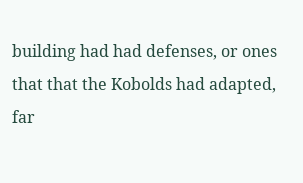building had had defenses, or ones that that the Kobolds had adapted, far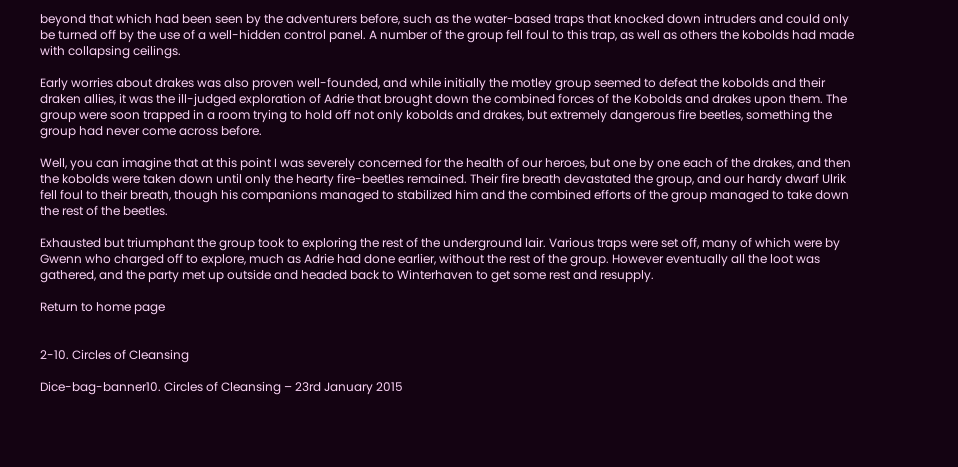beyond that which had been seen by the adventurers before, such as the water-based traps that knocked down intruders and could only be turned off by the use of a well-hidden control panel. A number of the group fell foul to this trap, as well as others the kobolds had made with collapsing ceilings.

Early worries about drakes was also proven well-founded, and while initially the motley group seemed to defeat the kobolds and their draken allies, it was the ill-judged exploration of Adrie that brought down the combined forces of the Kobolds and drakes upon them. The group were soon trapped in a room trying to hold off not only kobolds and drakes, but extremely dangerous fire beetles, something the group had never come across before.

Well, you can imagine that at this point I was severely concerned for the health of our heroes, but one by one each of the drakes, and then the kobolds were taken down until only the hearty fire-beetles remained. Their fire breath devastated the group, and our hardy dwarf Ulrik fell foul to their breath, though his companions managed to stabilized him and the combined efforts of the group managed to take down the rest of the beetles.

Exhausted but triumphant the group took to exploring the rest of the underground lair. Various traps were set off, many of which were by Gwenn who charged off to explore, much as Adrie had done earlier, without the rest of the group. However eventually all the loot was gathered, and the party met up outside and headed back to Winterhaven to get some rest and resupply.

Return to home page


2-10. Circles of Cleansing

Dice-bag-banner10. Circles of Cleansing – 23rd January 2015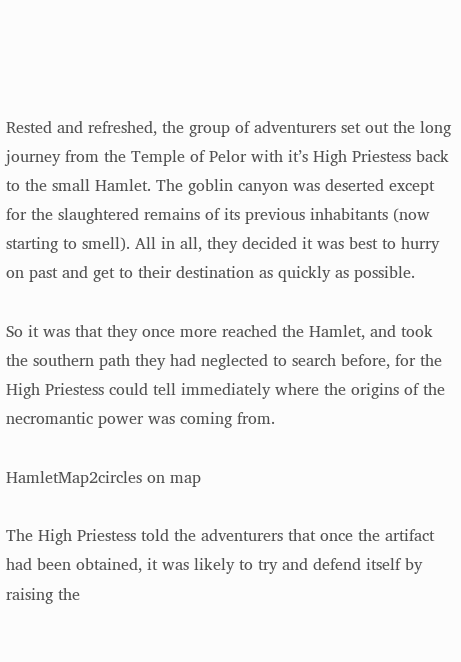Rested and refreshed, the group of adventurers set out the long journey from the Temple of Pelor with it’s High Priestess back to the small Hamlet. The goblin canyon was deserted except for the slaughtered remains of its previous inhabitants (now starting to smell). All in all, they decided it was best to hurry on past and get to their destination as quickly as possible.

So it was that they once more reached the Hamlet, and took the southern path they had neglected to search before, for the High Priestess could tell immediately where the origins of the necromantic power was coming from.

HamletMap2circles on map

The High Priestess told the adventurers that once the artifact had been obtained, it was likely to try and defend itself by raising the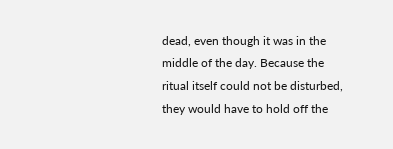dead, even though it was in the middle of the day. Because the ritual itself could not be disturbed, they would have to hold off the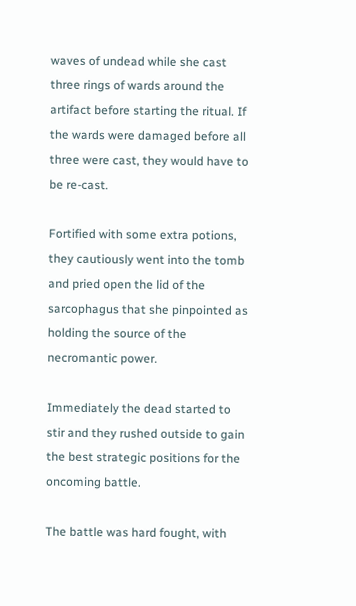waves of undead while she cast three rings of wards around the artifact before starting the ritual. If the wards were damaged before all three were cast, they would have to be re-cast.

Fortified with some extra potions, they cautiously went into the tomb and pried open the lid of the sarcophagus that she pinpointed as holding the source of the necromantic power.

Immediately the dead started to stir and they rushed outside to gain the best strategic positions for the oncoming battle.

The battle was hard fought, with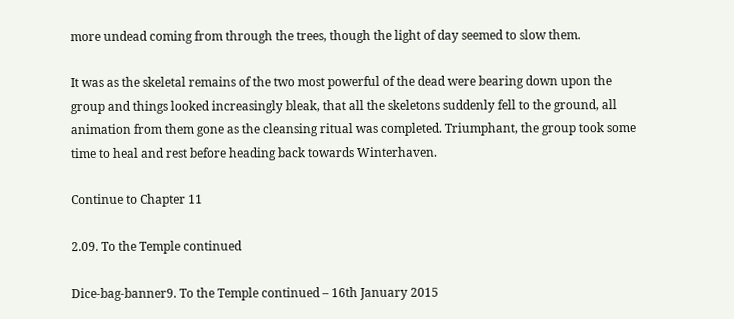more undead coming from through the trees, though the light of day seemed to slow them.

It was as the skeletal remains of the two most powerful of the dead were bearing down upon the group and things looked increasingly bleak, that all the skeletons suddenly fell to the ground, all animation from them gone as the cleansing ritual was completed. Triumphant, the group took some time to heal and rest before heading back towards Winterhaven.

Continue to Chapter 11

2.09. To the Temple continued

Dice-bag-banner9. To the Temple continued – 16th January 2015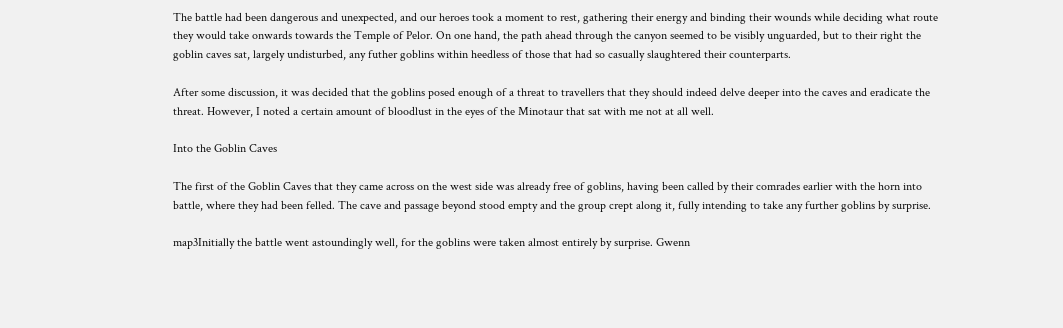The battle had been dangerous and unexpected, and our heroes took a moment to rest, gathering their energy and binding their wounds while deciding what route they would take onwards towards the Temple of Pelor. On one hand, the path ahead through the canyon seemed to be visibly unguarded, but to their right the goblin caves sat, largely undisturbed, any futher goblins within heedless of those that had so casually slaughtered their counterparts.

After some discussion, it was decided that the goblins posed enough of a threat to travellers that they should indeed delve deeper into the caves and eradicate the threat. However, I noted a certain amount of bloodlust in the eyes of the Minotaur that sat with me not at all well.

Into the Goblin Caves

The first of the Goblin Caves that they came across on the west side was already free of goblins, having been called by their comrades earlier with the horn into battle, where they had been felled. The cave and passage beyond stood empty and the group crept along it, fully intending to take any further goblins by surprise.

map3Initially the battle went astoundingly well, for the goblins were taken almost entirely by surprise. Gwenn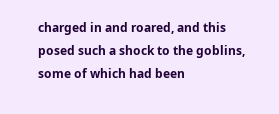charged in and roared, and this posed such a shock to the goblins, some of which had been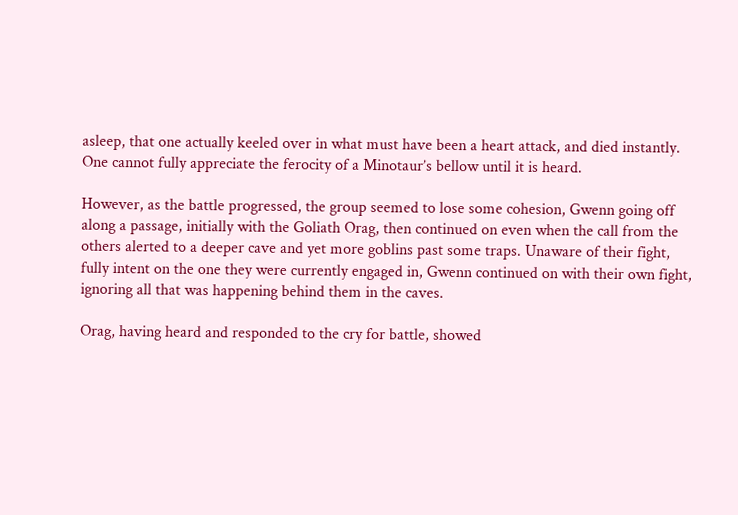asleep, that one actually keeled over in what must have been a heart attack, and died instantly. One cannot fully appreciate the ferocity of a Minotaur’s bellow until it is heard.

However, as the battle progressed, the group seemed to lose some cohesion, Gwenn going off along a passage, initially with the Goliath Orag, then continued on even when the call from the others alerted to a deeper cave and yet more goblins past some traps. Unaware of their fight, fully intent on the one they were currently engaged in, Gwenn continued on with their own fight, ignoring all that was happening behind them in the caves.

Orag, having heard and responded to the cry for battle, showed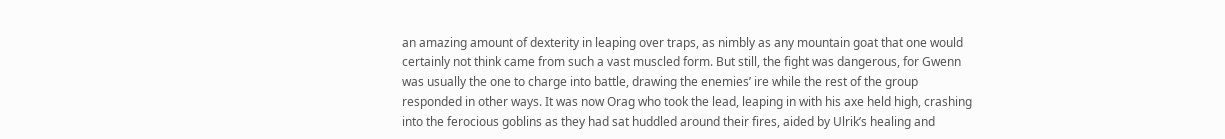an amazing amount of dexterity in leaping over traps, as nimbly as any mountain goat that one would certainly not think came from such a vast muscled form. But still, the fight was dangerous, for Gwenn was usually the one to charge into battle, drawing the enemies’ ire while the rest of the group responded in other ways. It was now Orag who took the lead, leaping in with his axe held high, crashing into the ferocious goblins as they had sat huddled around their fires, aided by Ulrik’s healing and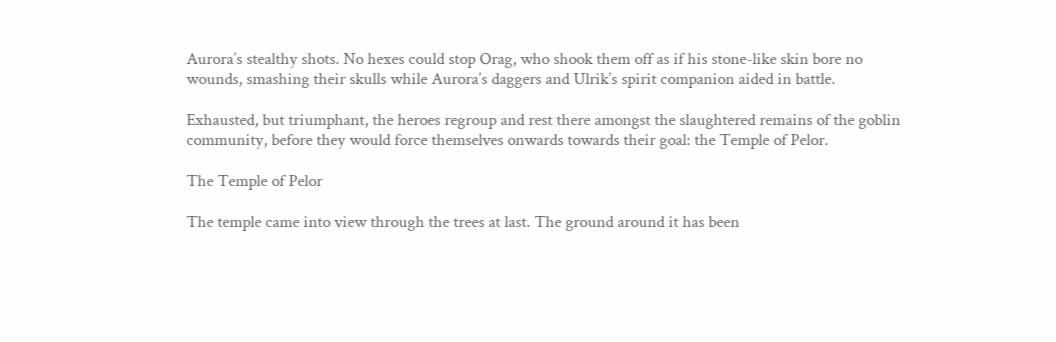Aurora’s stealthy shots. No hexes could stop Orag, who shook them off as if his stone-like skin bore no wounds, smashing their skulls while Aurora’s daggers and Ulrik’s spirit companion aided in battle.

Exhausted, but triumphant, the heroes regroup and rest there amongst the slaughtered remains of the goblin community, before they would force themselves onwards towards their goal: the Temple of Pelor.

The Temple of Pelor

The temple came into view through the trees at last. The ground around it has been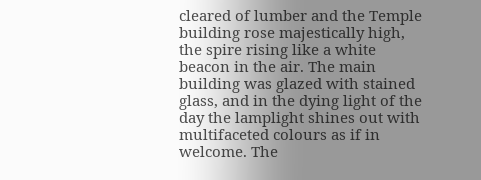cleared of lumber and the Temple building rose majestically high, the spire rising like a white beacon in the air. The main building was glazed with stained glass, and in the dying light of the day the lamplight shines out with multifaceted colours as if in welcome. The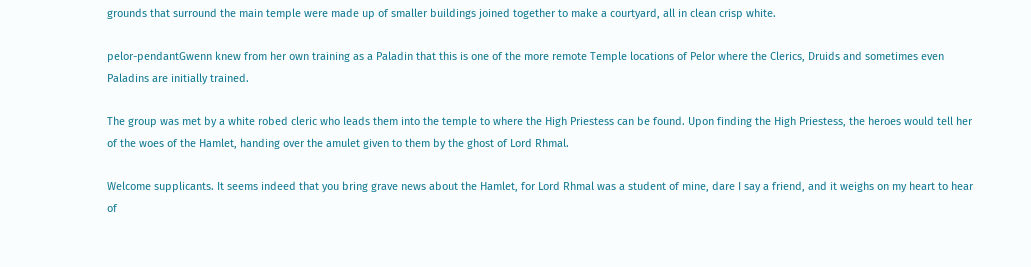grounds that surround the main temple were made up of smaller buildings joined together to make a courtyard, all in clean crisp white.

pelor-pendantGwenn knew from her own training as a Paladin that this is one of the more remote Temple locations of Pelor where the Clerics, Druids and sometimes even Paladins are initially trained.

The group was met by a white robed cleric who leads them into the temple to where the High Priestess can be found. Upon finding the High Priestess, the heroes would tell her of the woes of the Hamlet, handing over the amulet given to them by the ghost of Lord Rhmal.

Welcome supplicants. It seems indeed that you bring grave news about the Hamlet, for Lord Rhmal was a student of mine, dare I say a friend, and it weighs on my heart to hear of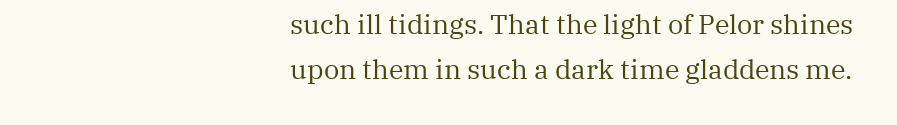such ill tidings. That the light of Pelor shines upon them in such a dark time gladdens me.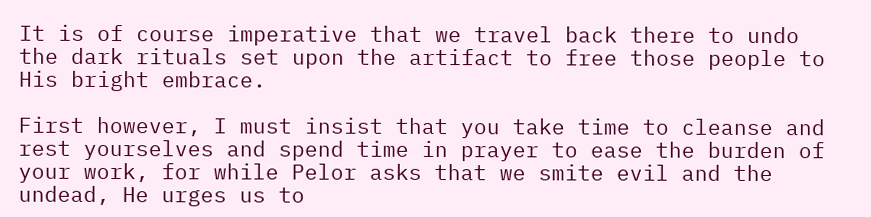It is of course imperative that we travel back there to undo the dark rituals set upon the artifact to free those people to His bright embrace.

First however, I must insist that you take time to cleanse and rest yourselves and spend time in prayer to ease the burden of your work, for while Pelor asks that we smite evil and the undead, He urges us to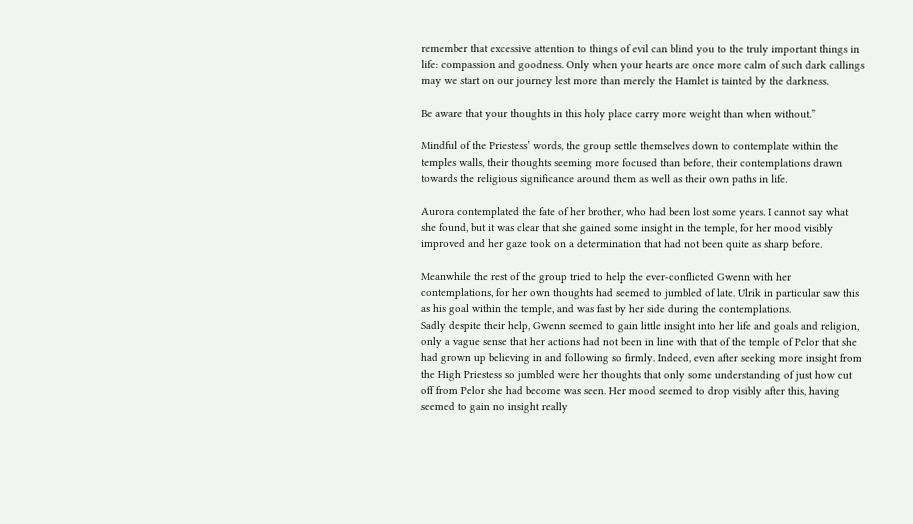remember that excessive attention to things of evil can blind you to the truly important things in life: compassion and goodness. Only when your hearts are once more calm of such dark callings may we start on our journey lest more than merely the Hamlet is tainted by the darkness.

Be aware that your thoughts in this holy place carry more weight than when without.”

Mindful of the Priestess’ words, the group settle themselves down to contemplate within the temples walls, their thoughts seeming more focused than before, their contemplations drawn towards the religious significance around them as well as their own paths in life.

Aurora contemplated the fate of her brother, who had been lost some years. I cannot say what she found, but it was clear that she gained some insight in the temple, for her mood visibly improved and her gaze took on a determination that had not been quite as sharp before.

Meanwhile the rest of the group tried to help the ever-conflicted Gwenn with her contemplations, for her own thoughts had seemed to jumbled of late. Ulrik in particular saw this as his goal within the temple, and was fast by her side during the contemplations.
Sadly despite their help, Gwenn seemed to gain little insight into her life and goals and religion, only a vague sense that her actions had not been in line with that of the temple of Pelor that she had grown up believing in and following so firmly. Indeed, even after seeking more insight from the High Priestess so jumbled were her thoughts that only some understanding of just how cut off from Pelor she had become was seen. Her mood seemed to drop visibly after this, having seemed to gain no insight really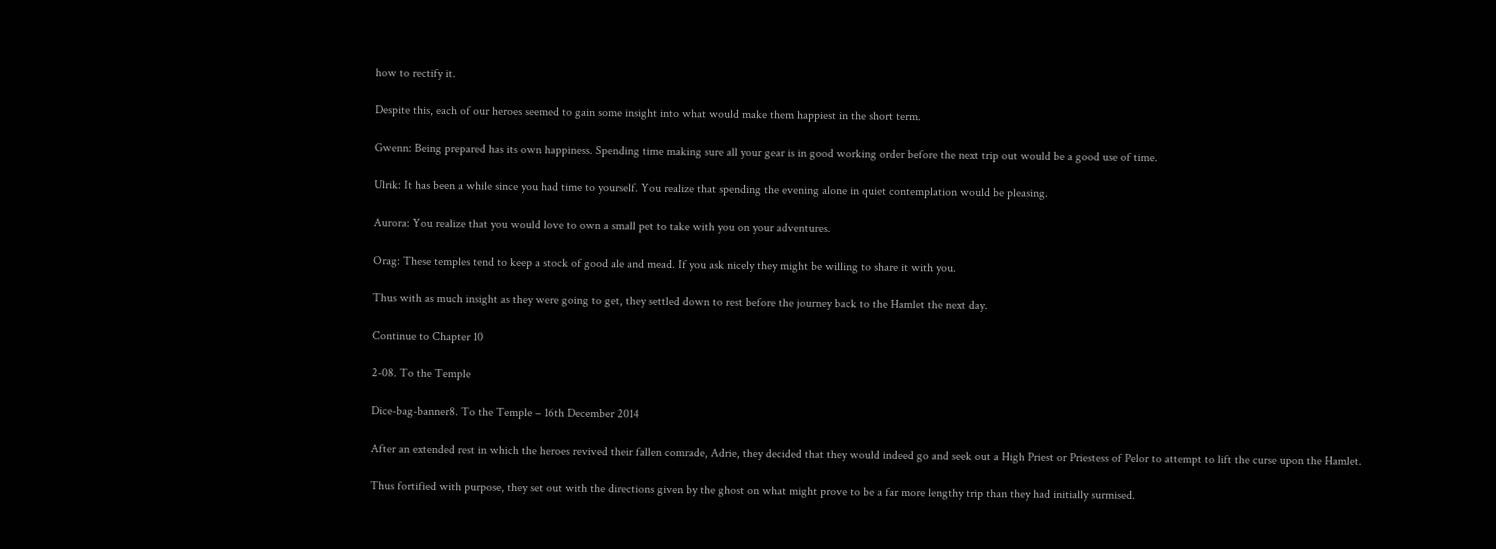how to rectify it.

Despite this, each of our heroes seemed to gain some insight into what would make them happiest in the short term.

Gwenn: Being prepared has its own happiness. Spending time making sure all your gear is in good working order before the next trip out would be a good use of time.

Ulrik: It has been a while since you had time to yourself. You realize that spending the evening alone in quiet contemplation would be pleasing.

Aurora: You realize that you would love to own a small pet to take with you on your adventures.

Orag: These temples tend to keep a stock of good ale and mead. If you ask nicely they might be willing to share it with you.

Thus with as much insight as they were going to get, they settled down to rest before the journey back to the Hamlet the next day.

Continue to Chapter 10

2-08. To the Temple

Dice-bag-banner8. To the Temple – 16th December 2014

After an extended rest in which the heroes revived their fallen comrade, Adrie, they decided that they would indeed go and seek out a High Priest or Priestess of Pelor to attempt to lift the curse upon the Hamlet.

Thus fortified with purpose, they set out with the directions given by the ghost on what might prove to be a far more lengthy trip than they had initially surmised.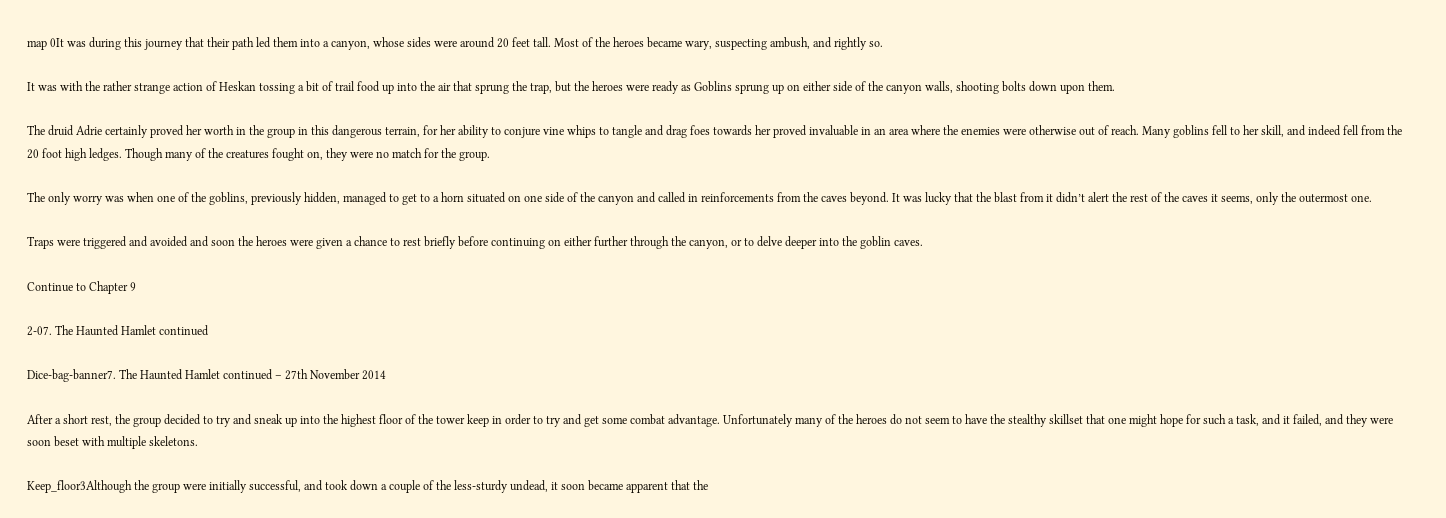map 0It was during this journey that their path led them into a canyon, whose sides were around 20 feet tall. Most of the heroes became wary, suspecting ambush, and rightly so.

It was with the rather strange action of Heskan tossing a bit of trail food up into the air that sprung the trap, but the heroes were ready as Goblins sprung up on either side of the canyon walls, shooting bolts down upon them.

The druid Adrie certainly proved her worth in the group in this dangerous terrain, for her ability to conjure vine whips to tangle and drag foes towards her proved invaluable in an area where the enemies were otherwise out of reach. Many goblins fell to her skill, and indeed fell from the 20 foot high ledges. Though many of the creatures fought on, they were no match for the group.

The only worry was when one of the goblins, previously hidden, managed to get to a horn situated on one side of the canyon and called in reinforcements from the caves beyond. It was lucky that the blast from it didn’t alert the rest of the caves it seems, only the outermost one.

Traps were triggered and avoided and soon the heroes were given a chance to rest briefly before continuing on either further through the canyon, or to delve deeper into the goblin caves.

Continue to Chapter 9

2-07. The Haunted Hamlet continued

Dice-bag-banner7. The Haunted Hamlet continued – 27th November 2014

After a short rest, the group decided to try and sneak up into the highest floor of the tower keep in order to try and get some combat advantage. Unfortunately many of the heroes do not seem to have the stealthy skillset that one might hope for such a task, and it failed, and they were soon beset with multiple skeletons.

Keep_floor3Although the group were initially successful, and took down a couple of the less-sturdy undead, it soon became apparent that the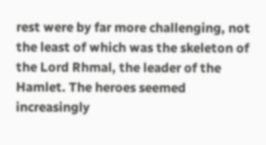rest were by far more challenging, not the least of which was the skeleton of the Lord Rhmal, the leader of the Hamlet. The heroes seemed increasingly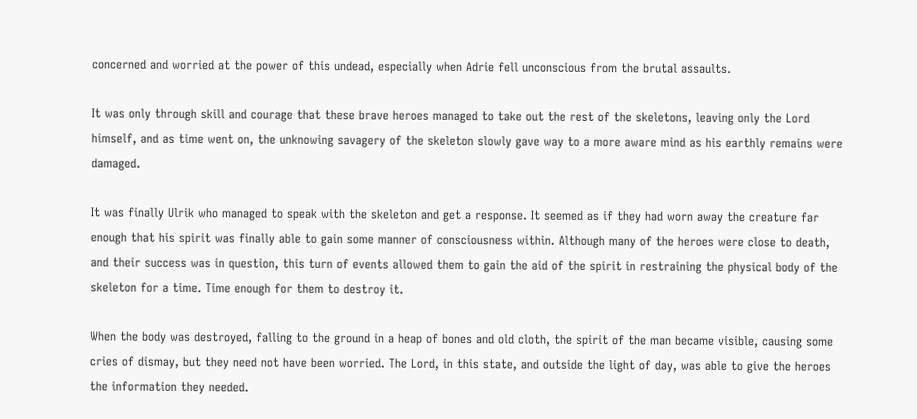concerned and worried at the power of this undead, especially when Adrie fell unconscious from the brutal assaults.

It was only through skill and courage that these brave heroes managed to take out the rest of the skeletons, leaving only the Lord himself, and as time went on, the unknowing savagery of the skeleton slowly gave way to a more aware mind as his earthly remains were damaged.

It was finally Ulrik who managed to speak with the skeleton and get a response. It seemed as if they had worn away the creature far enough that his spirit was finally able to gain some manner of consciousness within. Although many of the heroes were close to death, and their success was in question, this turn of events allowed them to gain the aid of the spirit in restraining the physical body of the skeleton for a time. Time enough for them to destroy it.

When the body was destroyed, falling to the ground in a heap of bones and old cloth, the spirit of the man became visible, causing some cries of dismay, but they need not have been worried. The Lord, in this state, and outside the light of day, was able to give the heroes the information they needed.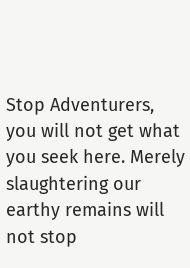Stop Adventurers, you will not get what you seek here. Merely slaughtering our earthy remains will not stop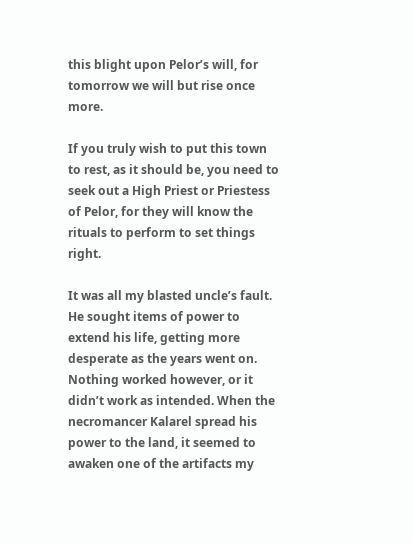this blight upon Pelor’s will, for tomorrow we will but rise once more.

If you truly wish to put this town to rest, as it should be, you need to seek out a High Priest or Priestess of Pelor, for they will know the rituals to perform to set things right.

It was all my blasted uncle’s fault. He sought items of power to extend his life, getting more desperate as the years went on. Nothing worked however, or it didn’t work as intended. When the necromancer Kalarel spread his power to the land, it seemed to awaken one of the artifacts my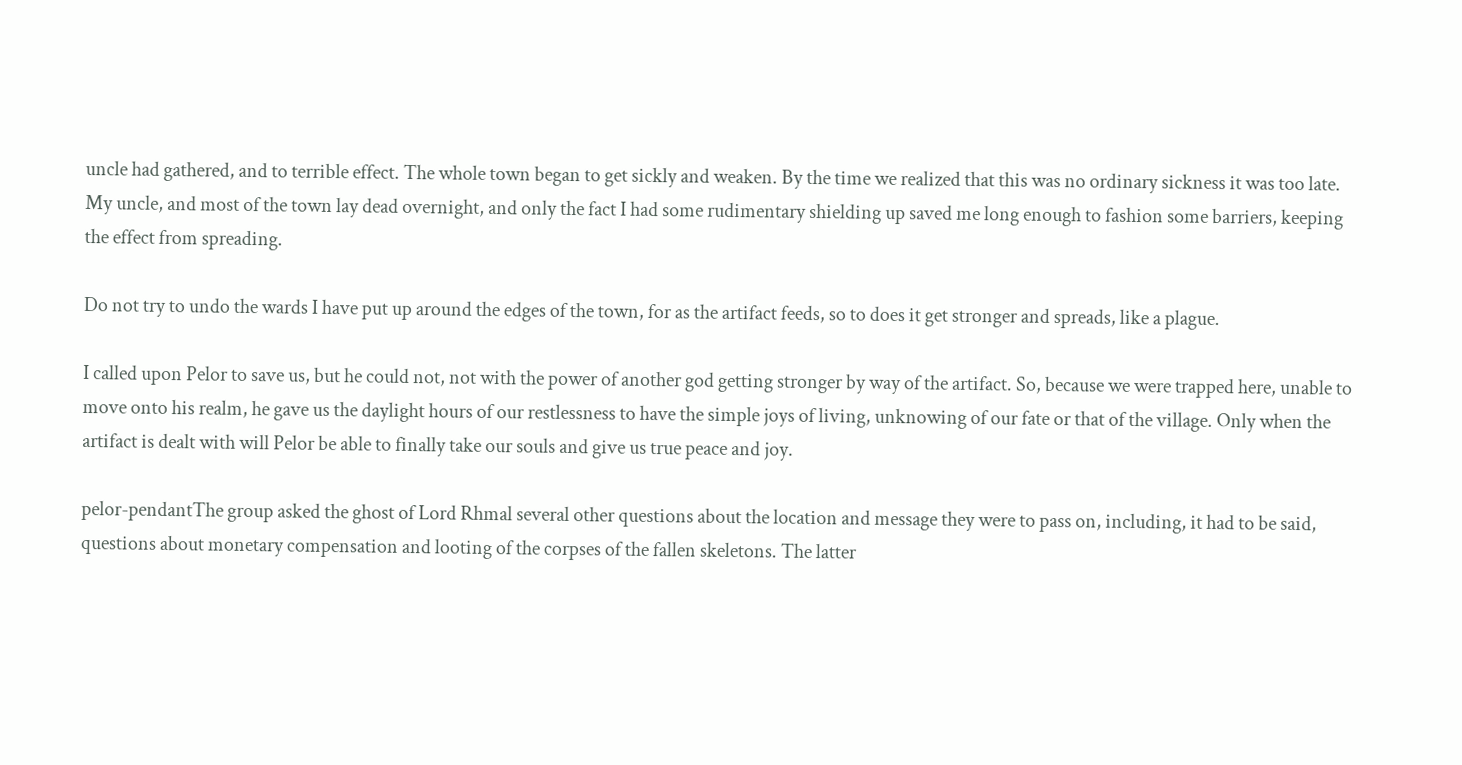uncle had gathered, and to terrible effect. The whole town began to get sickly and weaken. By the time we realized that this was no ordinary sickness it was too late. My uncle, and most of the town lay dead overnight, and only the fact I had some rudimentary shielding up saved me long enough to fashion some barriers, keeping the effect from spreading.

Do not try to undo the wards I have put up around the edges of the town, for as the artifact feeds, so to does it get stronger and spreads, like a plague.

I called upon Pelor to save us, but he could not, not with the power of another god getting stronger by way of the artifact. So, because we were trapped here, unable to move onto his realm, he gave us the daylight hours of our restlessness to have the simple joys of living, unknowing of our fate or that of the village. Only when the artifact is dealt with will Pelor be able to finally take our souls and give us true peace and joy.

pelor-pendantThe group asked the ghost of Lord Rhmal several other questions about the location and message they were to pass on, including, it had to be said, questions about monetary compensation and looting of the corpses of the fallen skeletons. The latter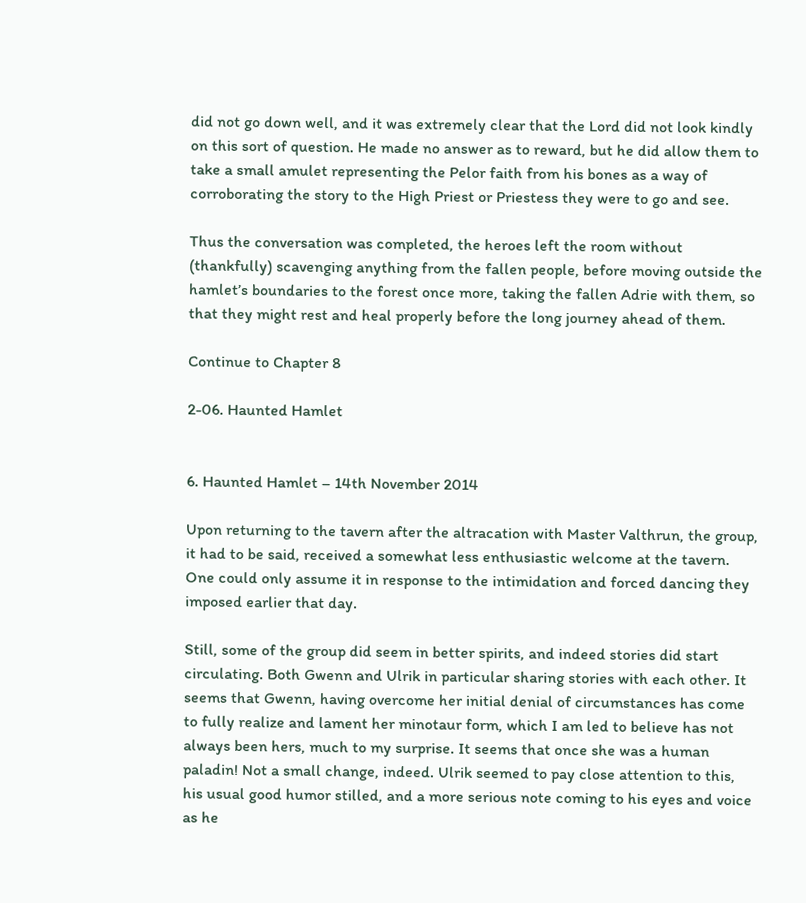did not go down well, and it was extremely clear that the Lord did not look kindly on this sort of question. He made no answer as to reward, but he did allow them to take a small amulet representing the Pelor faith from his bones as a way of corroborating the story to the High Priest or Priestess they were to go and see.

Thus the conversation was completed, the heroes left the room without (thankfully) scavenging anything from the fallen people, before moving outside the hamlet’s boundaries to the forest once more, taking the fallen Adrie with them, so that they might rest and heal properly before the long journey ahead of them.

Continue to Chapter 8

2-06. Haunted Hamlet


6. Haunted Hamlet – 14th November 2014

Upon returning to the tavern after the altracation with Master Valthrun, the group, it had to be said, received a somewhat less enthusiastic welcome at the tavern. One could only assume it in response to the intimidation and forced dancing they imposed earlier that day.

Still, some of the group did seem in better spirits, and indeed stories did start circulating. Both Gwenn and Ulrik in particular sharing stories with each other. It seems that Gwenn, having overcome her initial denial of circumstances has come to fully realize and lament her minotaur form, which I am led to believe has not always been hers, much to my surprise. It seems that once she was a human paladin! Not a small change, indeed. Ulrik seemed to pay close attention to this, his usual good humor stilled, and a more serious note coming to his eyes and voice as he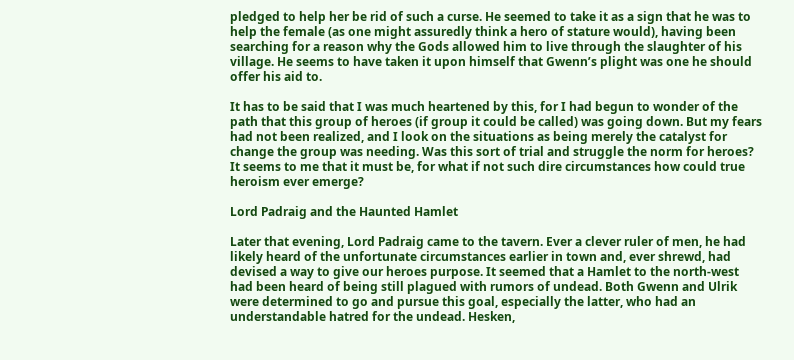pledged to help her be rid of such a curse. He seemed to take it as a sign that he was to help the female (as one might assuredly think a hero of stature would), having been searching for a reason why the Gods allowed him to live through the slaughter of his village. He seems to have taken it upon himself that Gwenn’s plight was one he should offer his aid to.

It has to be said that I was much heartened by this, for I had begun to wonder of the path that this group of heroes (if group it could be called) was going down. But my fears had not been realized, and I look on the situations as being merely the catalyst for change the group was needing. Was this sort of trial and struggle the norm for heroes? It seems to me that it must be, for what if not such dire circumstances how could true heroism ever emerge?

Lord Padraig and the Haunted Hamlet

Later that evening, Lord Padraig came to the tavern. Ever a clever ruler of men, he had likely heard of the unfortunate circumstances earlier in town and, ever shrewd, had devised a way to give our heroes purpose. It seemed that a Hamlet to the north-west had been heard of being still plagued with rumors of undead. Both Gwenn and Ulrik were determined to go and pursue this goal, especially the latter, who had an understandable hatred for the undead. Hesken,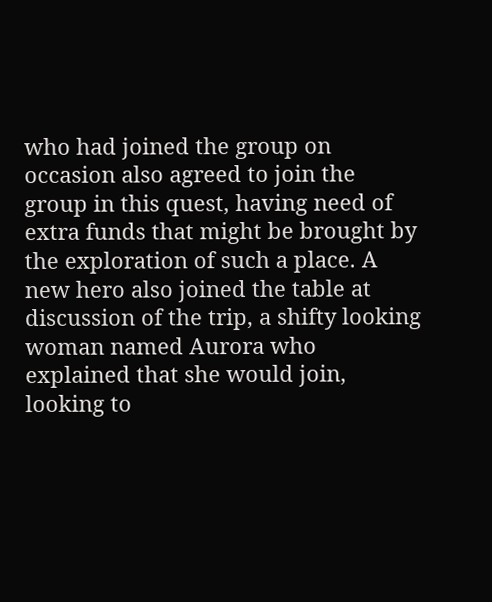who had joined the group on occasion also agreed to join the group in this quest, having need of extra funds that might be brought by the exploration of such a place. A new hero also joined the table at discussion of the trip, a shifty looking woman named Aurora who explained that she would join, looking to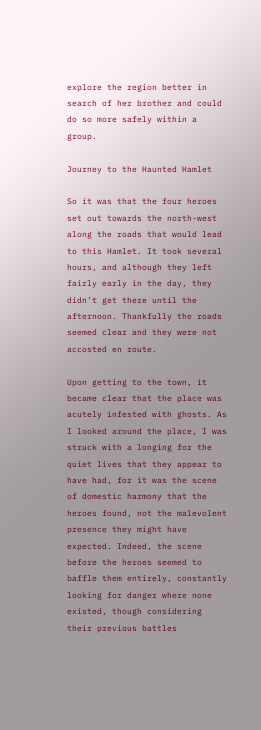explore the region better in search of her brother and could do so more safely within a group.

Journey to the Haunted Hamlet

So it was that the four heroes set out towards the north-west along the roads that would lead to this Hamlet. It took several hours, and although they left fairly early in the day, they didn’t get there until the afternoon. Thankfully the roads seemed clear and they were not accosted en route.

Upon getting to the town, it became clear that the place was acutely infested with ghosts. As I looked around the place, I was struck with a longing for the quiet lives that they appear to have had, for it was the scene of domestic harmony that the heroes found, not the malevolent presence they might have expected. Indeed, the scene before the heroes seemed to baffle them entirely, constantly looking for danger where none existed, though considering their previous battles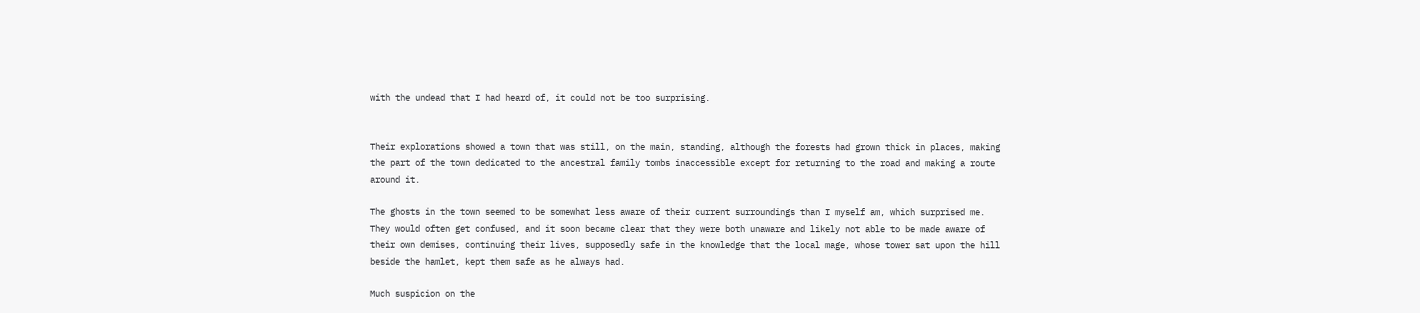with the undead that I had heard of, it could not be too surprising.


Their explorations showed a town that was still, on the main, standing, although the forests had grown thick in places, making the part of the town dedicated to the ancestral family tombs inaccessible except for returning to the road and making a route around it.

The ghosts in the town seemed to be somewhat less aware of their current surroundings than I myself am, which surprised me. They would often get confused, and it soon became clear that they were both unaware and likely not able to be made aware of their own demises, continuing their lives, supposedly safe in the knowledge that the local mage, whose tower sat upon the hill beside the hamlet, kept them safe as he always had.

Much suspicion on the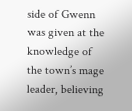side of Gwenn was given at the knowledge of the town’s mage leader, believing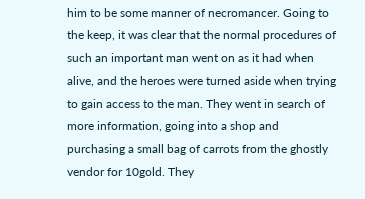him to be some manner of necromancer. Going to the keep, it was clear that the normal procedures of such an important man went on as it had when alive, and the heroes were turned aside when trying to gain access to the man. They went in search of more information, going into a shop and purchasing a small bag of carrots from the ghostly vendor for 10gold. They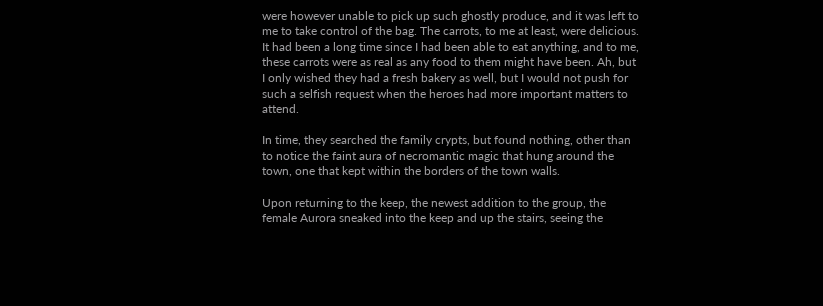were however unable to pick up such ghostly produce, and it was left to me to take control of the bag. The carrots, to me at least, were delicious. It had been a long time since I had been able to eat anything, and to me, these carrots were as real as any food to them might have been. Ah, but I only wished they had a fresh bakery as well, but I would not push for such a selfish request when the heroes had more important matters to attend.

In time, they searched the family crypts, but found nothing, other than to notice the faint aura of necromantic magic that hung around the town, one that kept within the borders of the town walls.

Upon returning to the keep, the newest addition to the group, the female Aurora sneaked into the keep and up the stairs, seeing the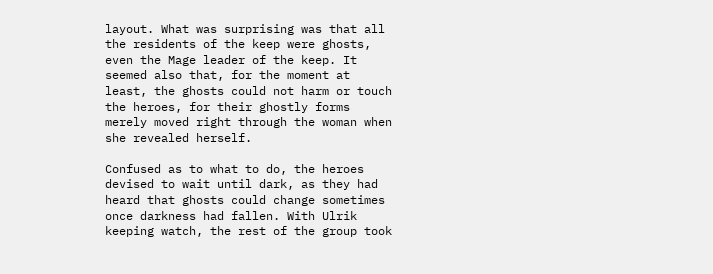layout. What was surprising was that all the residents of the keep were ghosts, even the Mage leader of the keep. It seemed also that, for the moment at least, the ghosts could not harm or touch the heroes, for their ghostly forms merely moved right through the woman when she revealed herself.

Confused as to what to do, the heroes devised to wait until dark, as they had heard that ghosts could change sometimes once darkness had fallen. With Ulrik keeping watch, the rest of the group took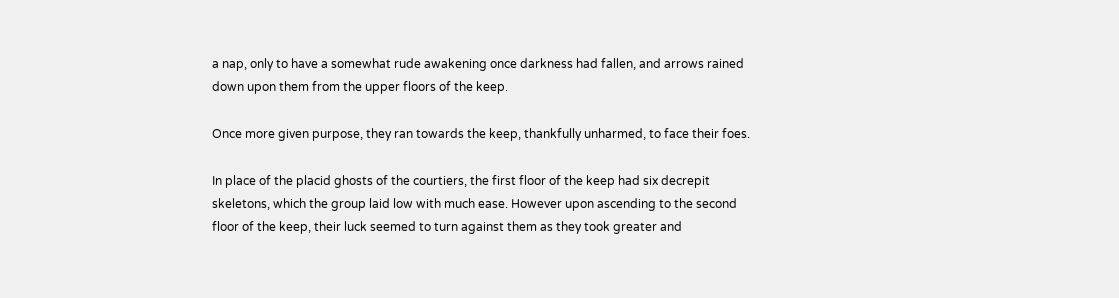a nap, only to have a somewhat rude awakening once darkness had fallen, and arrows rained down upon them from the upper floors of the keep.

Once more given purpose, they ran towards the keep, thankfully unharmed, to face their foes.

In place of the placid ghosts of the courtiers, the first floor of the keep had six decrepit skeletons, which the group laid low with much ease. However upon ascending to the second floor of the keep, their luck seemed to turn against them as they took greater and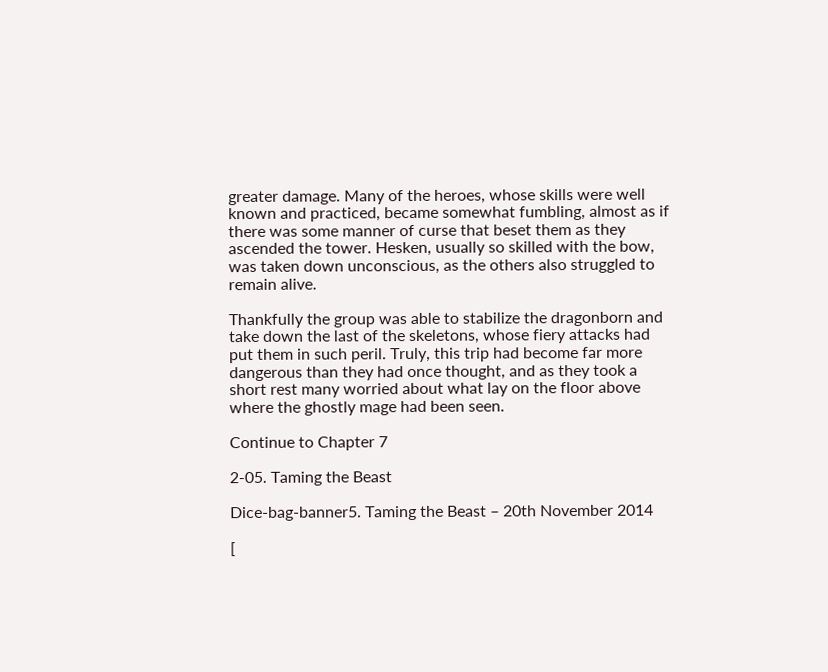greater damage. Many of the heroes, whose skills were well known and practiced, became somewhat fumbling, almost as if there was some manner of curse that beset them as they ascended the tower. Hesken, usually so skilled with the bow, was taken down unconscious, as the others also struggled to remain alive.

Thankfully the group was able to stabilize the dragonborn and take down the last of the skeletons, whose fiery attacks had put them in such peril. Truly, this trip had become far more dangerous than they had once thought, and as they took a short rest many worried about what lay on the floor above where the ghostly mage had been seen.

Continue to Chapter 7

2-05. Taming the Beast

Dice-bag-banner5. Taming the Beast – 20th November 2014

[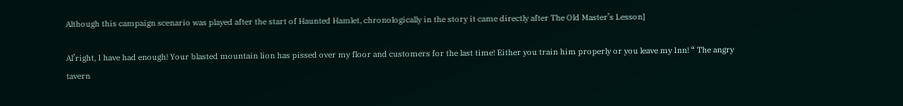Although this campaign scenario was played after the start of Haunted Hamlet, chronologically in the story it came directly after The Old Master’s Lesson]

Al’right, I have had enough! Your blasted mountain lion has pissed over my floor and customers for the last time! Either you train him properly or you leave my Inn! “ The angry tavern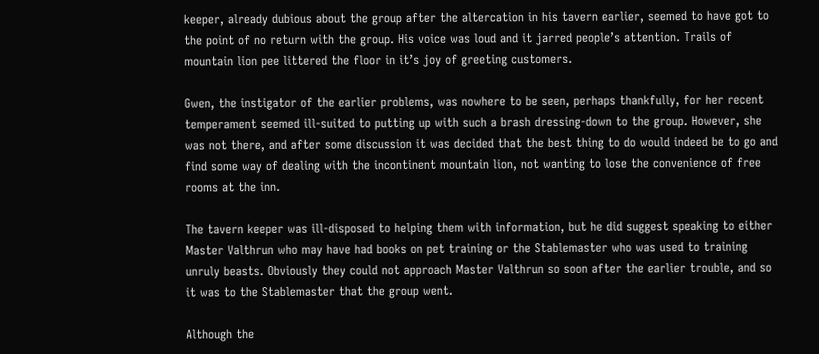keeper, already dubious about the group after the altercation in his tavern earlier, seemed to have got to the point of no return with the group. His voice was loud and it jarred people’s attention. Trails of mountain lion pee littered the floor in it’s joy of greeting customers.

Gwen, the instigator of the earlier problems, was nowhere to be seen, perhaps thankfully, for her recent temperament seemed ill-suited to putting up with such a brash dressing-down to the group. However, she was not there, and after some discussion it was decided that the best thing to do would indeed be to go and find some way of dealing with the incontinent mountain lion, not wanting to lose the convenience of free rooms at the inn.

The tavern keeper was ill-disposed to helping them with information, but he did suggest speaking to either Master Valthrun who may have had books on pet training or the Stablemaster who was used to training unruly beasts. Obviously they could not approach Master Valthrun so soon after the earlier trouble, and so it was to the Stablemaster that the group went.

Although the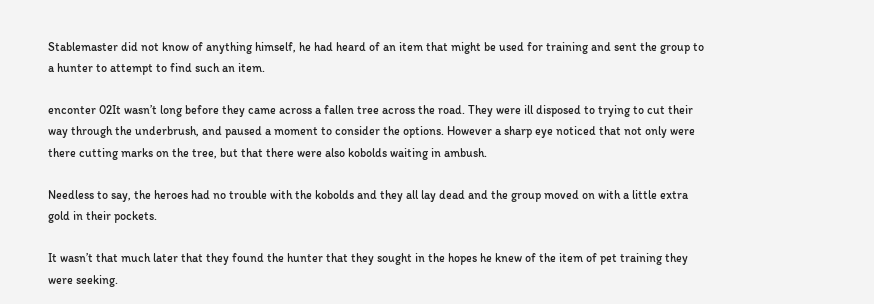Stablemaster did not know of anything himself, he had heard of an item that might be used for training and sent the group to a hunter to attempt to find such an item.

enconter 02It wasn’t long before they came across a fallen tree across the road. They were ill disposed to trying to cut their way through the underbrush, and paused a moment to consider the options. However a sharp eye noticed that not only were there cutting marks on the tree, but that there were also kobolds waiting in ambush.

Needless to say, the heroes had no trouble with the kobolds and they all lay dead and the group moved on with a little extra gold in their pockets.

It wasn’t that much later that they found the hunter that they sought in the hopes he knew of the item of pet training they were seeking.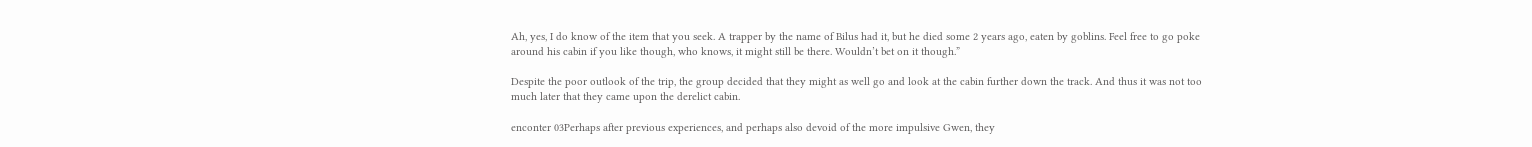Ah, yes, I do know of the item that you seek. A trapper by the name of Bilus had it, but he died some 2 years ago, eaten by goblins. Feel free to go poke around his cabin if you like though, who knows, it might still be there. Wouldn’t bet on it though.”

Despite the poor outlook of the trip, the group decided that they might as well go and look at the cabin further down the track. And thus it was not too much later that they came upon the derelict cabin.

enconter 03Perhaps after previous experiences, and perhaps also devoid of the more impulsive Gwen, they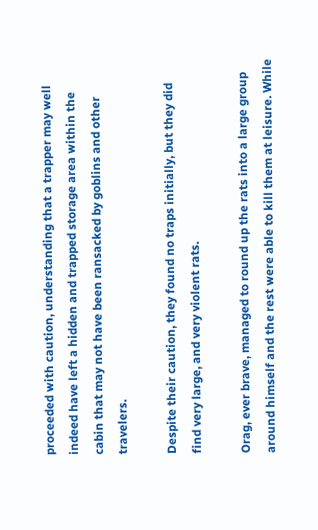proceeded with caution, understanding that a trapper may well indeed have left a hidden and trapped storage area within the cabin that may not have been ransacked by goblins and other travelers.

Despite their caution, they found no traps initially, but they did find very large, and very violent rats.

Orag, ever brave, managed to round up the rats into a large group around himself and the rest were able to kill them at leisure. While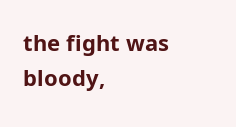the fight was bloody,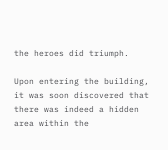the heroes did triumph.

Upon entering the building, it was soon discovered that there was indeed a hidden area within the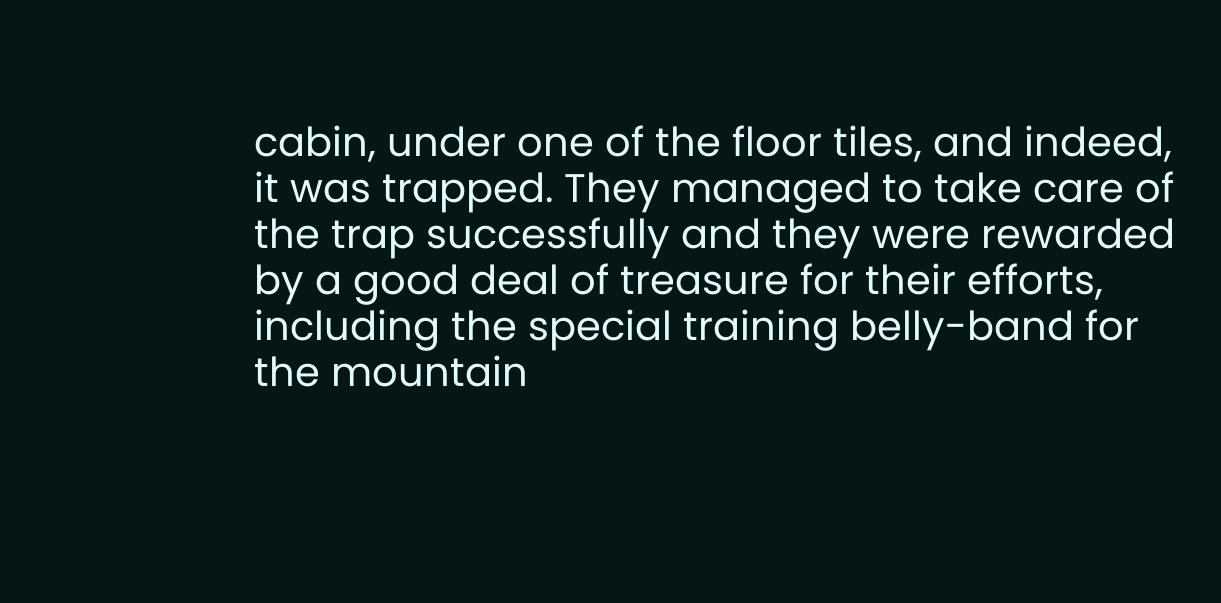cabin, under one of the floor tiles, and indeed, it was trapped. They managed to take care of the trap successfully and they were rewarded by a good deal of treasure for their efforts, including the special training belly-band for the mountain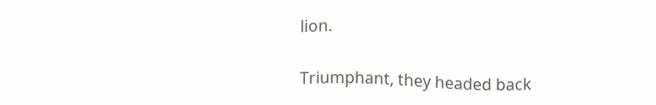lion.

Triumphant, they headed back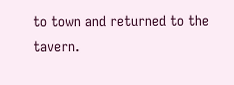to town and returned to the tavern.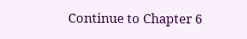Continue to Chapter 6